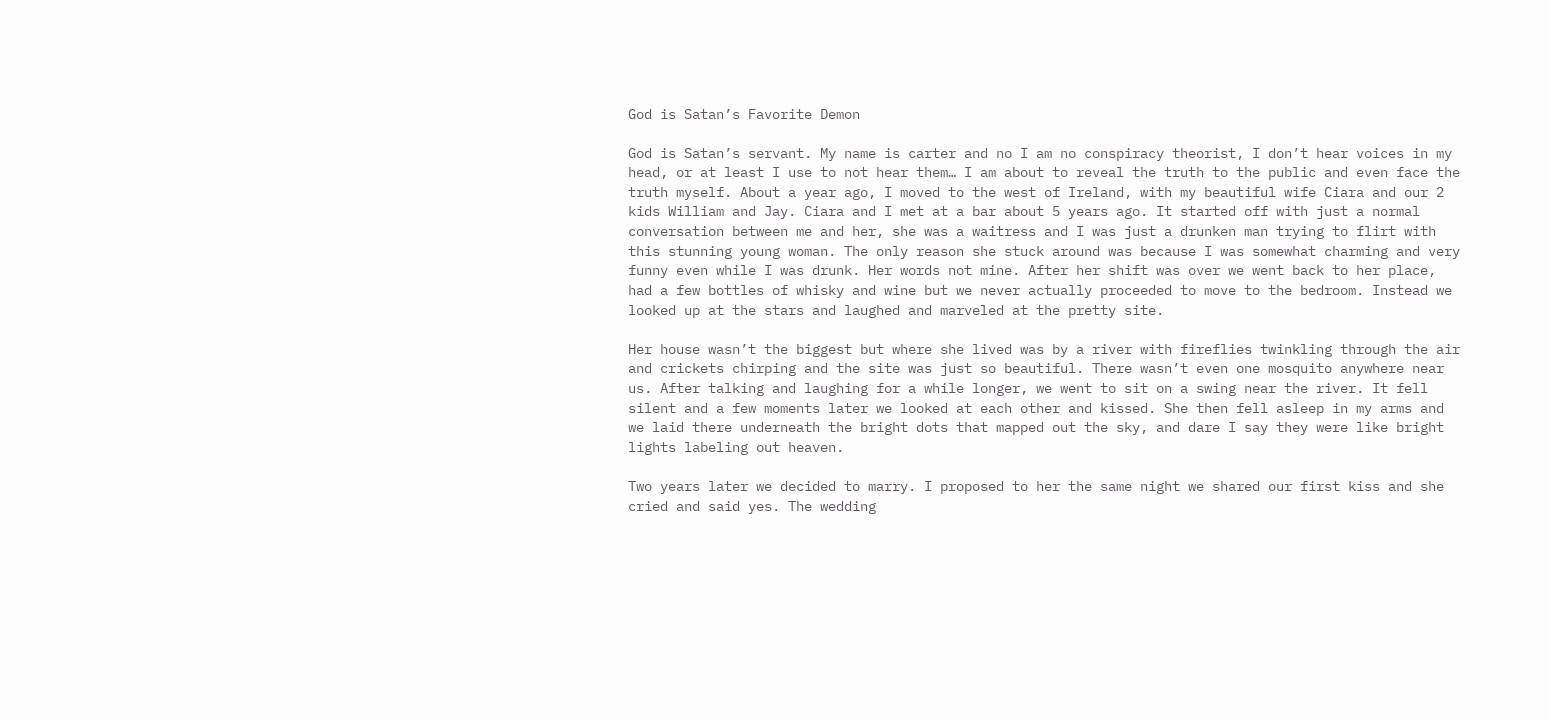God is Satan’s Favorite Demon

God is Satan’s servant. My name is carter and no I am no conspiracy theorist, I don’t hear voices in my head, or at least I use to not hear them… I am about to reveal the truth to the public and even face the truth myself. About a year ago, I moved to the west of Ireland, with my beautiful wife Ciara and our 2 kids William and Jay. Ciara and I met at a bar about 5 years ago. It started off with just a normal conversation between me and her, she was a waitress and I was just a drunken man trying to flirt with this stunning young woman. The only reason she stuck around was because I was somewhat charming and very funny even while I was drunk. Her words not mine. After her shift was over we went back to her place, had a few bottles of whisky and wine but we never actually proceeded to move to the bedroom. Instead we looked up at the stars and laughed and marveled at the pretty site.

Her house wasn’t the biggest but where she lived was by a river with fireflies twinkling through the air and crickets chirping and the site was just so beautiful. There wasn’t even one mosquito anywhere near us. After talking and laughing for a while longer, we went to sit on a swing near the river. It fell silent and a few moments later we looked at each other and kissed. She then fell asleep in my arms and we laid there underneath the bright dots that mapped out the sky, and dare I say they were like bright lights labeling out heaven.

Two years later we decided to marry. I proposed to her the same night we shared our first kiss and she cried and said yes. The wedding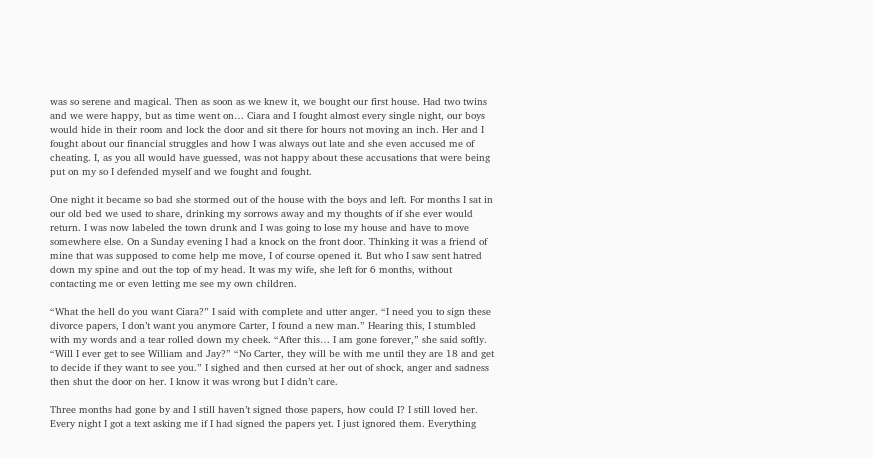was so serene and magical. Then as soon as we knew it, we bought our first house. Had two twins and we were happy, but as time went on… Ciara and I fought almost every single night, our boys would hide in their room and lock the door and sit there for hours not moving an inch. Her and I fought about our financial struggles and how I was always out late and she even accused me of cheating. I, as you all would have guessed, was not happy about these accusations that were being put on my so I defended myself and we fought and fought.

One night it became so bad she stormed out of the house with the boys and left. For months I sat in our old bed we used to share, drinking my sorrows away and my thoughts of if she ever would return. I was now labeled the town drunk and I was going to lose my house and have to move somewhere else. On a Sunday evening I had a knock on the front door. Thinking it was a friend of mine that was supposed to come help me move, I of course opened it. But who I saw sent hatred down my spine and out the top of my head. It was my wife, she left for 6 months, without contacting me or even letting me see my own children.

“What the hell do you want Ciara?” I said with complete and utter anger. “I need you to sign these divorce papers, I don’t want you anymore Carter, I found a new man.” Hearing this, I stumbled with my words and a tear rolled down my cheek. “After this… I am gone forever,” she said softly. “Will I ever get to see William and Jay?” “No Carter, they will be with me until they are 18 and get to decide if they want to see you.” I sighed and then cursed at her out of shock, anger and sadness then shut the door on her. I know it was wrong but I didn’t care.

Three months had gone by and I still haven’t signed those papers, how could I? I still loved her. Every night I got a text asking me if I had signed the papers yet. I just ignored them. Everything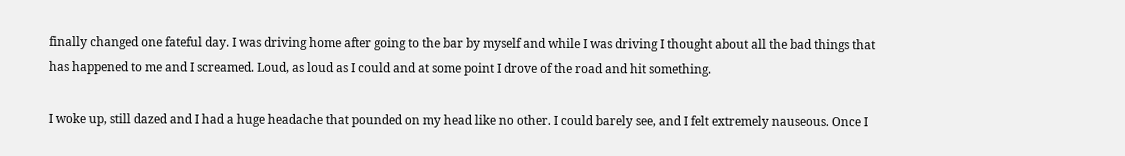finally changed one fateful day. I was driving home after going to the bar by myself and while I was driving I thought about all the bad things that has happened to me and I screamed. Loud, as loud as I could and at some point I drove of the road and hit something.

I woke up, still dazed and I had a huge headache that pounded on my head like no other. I could barely see, and I felt extremely nauseous. Once I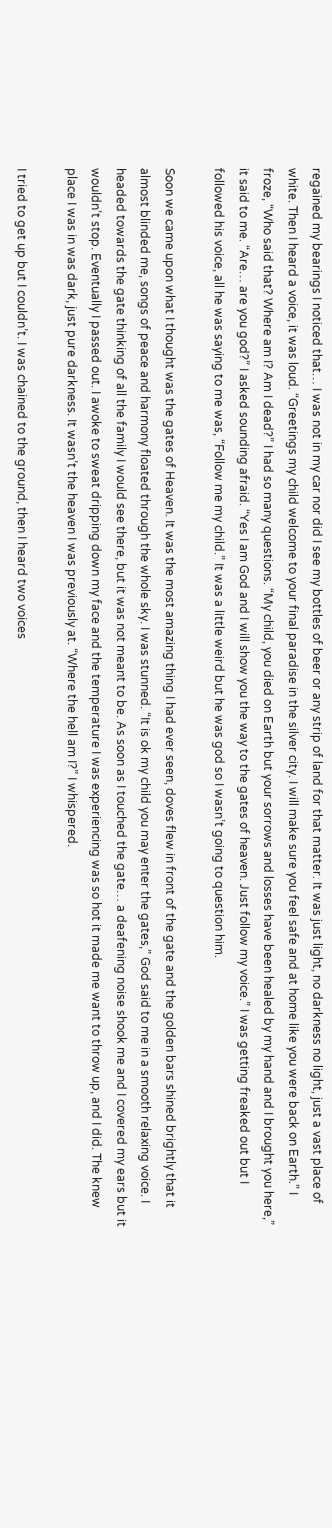regained my bearings I noticed that… I was not in my car nor did I see my bottles of beer or any strip of land for that matter. It was just light, no darkness no light, just a vast place of white. Then I heard a voice, it was loud. “Greetings my child welcome to your final paradise in the silver city. I will make sure you feel safe and at home like you were back on Earth.” I froze, “Who said that? Where am I? Am I dead?” I had so many questions. “My child, you died on Earth but your sorrows and losses have been healed by my hand and I brought you here,” it said to me. “Are… are you god?” I asked sounding afraid. “Yes I am God and I will show you the way to the gates of heaven. Just follow my voice.” I was getting freaked out but I followed his voice, all he was saying to me was, “Follow me my child.” It was a little weird but he was god so I wasn’t going to question him.

Soon we came upon what I thought was the gates of Heaven. It was the most amazing thing I had ever seen, doves flew in front of the gate and the golden bars shined brightly that it almost blinded me, songs of peace and harmony floated through the whole sky. I was stunned. “It is ok my child you may enter the gates,” God said to me in a smooth relaxing voice. I headed towards the gate thinking of all the family I would see there, but it was not meant to be. As soon as I touched the gate… a deafening noise shook me and I covered my ears but it wouldn’t stop. Eventually I passed out. I awoke to sweat dripping down my face and the temperature I was experiencing was so hot it made me want to throw up, and I did. The knew place I was in was dark, just pure darkness. It wasn’t the heaven I was previously at. “Where the hell am I?” I whispered.

I tried to get up but I couldn’t. I was chained to the ground, then I heard two voices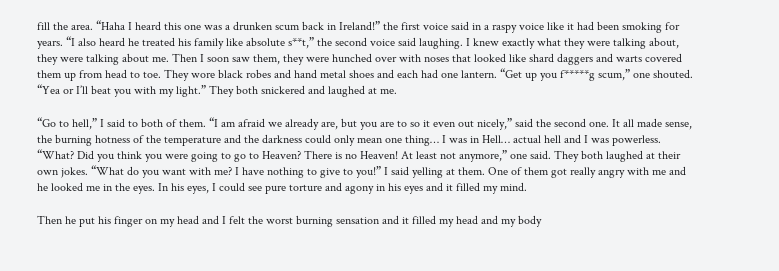fill the area. “Haha I heard this one was a drunken scum back in Ireland!” the first voice said in a raspy voice like it had been smoking for years. “I also heard he treated his family like absolute s**t,” the second voice said laughing. I knew exactly what they were talking about, they were talking about me. Then I soon saw them, they were hunched over with noses that looked like shard daggers and warts covered them up from head to toe. They wore black robes and hand metal shoes and each had one lantern. “Get up you f*****g scum,” one shouted. “Yea or I’ll beat you with my light.” They both snickered and laughed at me.

“Go to hell,” I said to both of them. “I am afraid we already are, but you are to so it even out nicely,” said the second one. It all made sense, the burning hotness of the temperature and the darkness could only mean one thing… I was in Hell… actual hell and I was powerless. “What? Did you think you were going to go to Heaven? There is no Heaven! At least not anymore,” one said. They both laughed at their own jokes. “What do you want with me? I have nothing to give to you!” I said yelling at them. One of them got really angry with me and he looked me in the eyes. In his eyes, I could see pure torture and agony in his eyes and it filled my mind.

Then he put his finger on my head and I felt the worst burning sensation and it filled my head and my body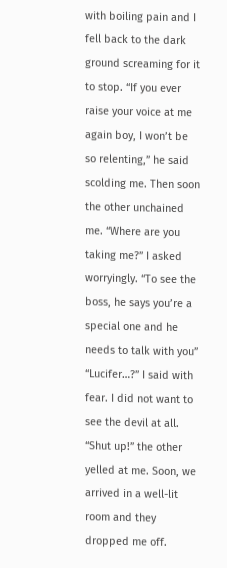with boiling pain and I fell back to the dark ground screaming for it to stop. “If you ever raise your voice at me again boy, I won’t be so relenting,” he said scolding me. Then soon the other unchained me. “Where are you taking me?” I asked worryingly. “To see the boss, he says you’re a special one and he needs to talk with you” “Lucifer…?” I said with fear. I did not want to see the devil at all. “Shut up!” the other yelled at me. Soon, we arrived in a well-lit room and they dropped me off.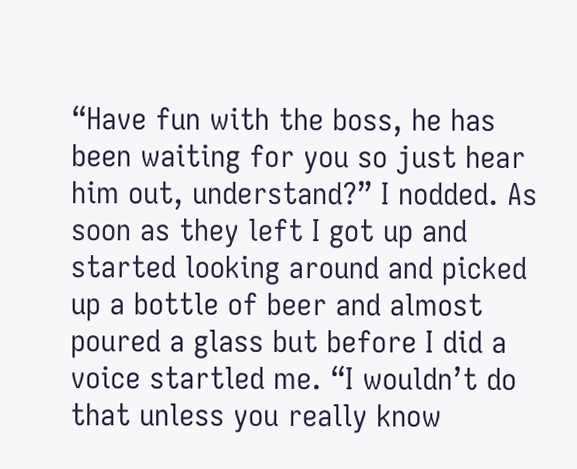“Have fun with the boss, he has been waiting for you so just hear him out, understand?” I nodded. As soon as they left I got up and started looking around and picked up a bottle of beer and almost poured a glass but before I did a voice startled me. “I wouldn’t do that unless you really know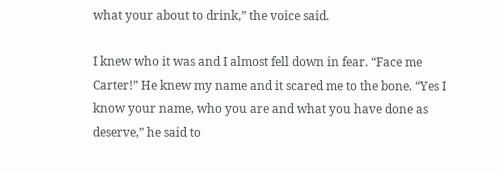what your about to drink,” the voice said.

I knew who it was and I almost fell down in fear. “Face me Carter!” He knew my name and it scared me to the bone. “Yes I know your name, who you are and what you have done as deserve,” he said to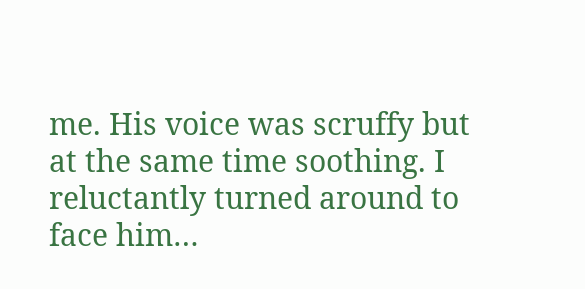me. His voice was scruffy but at the same time soothing. I reluctantly turned around to face him…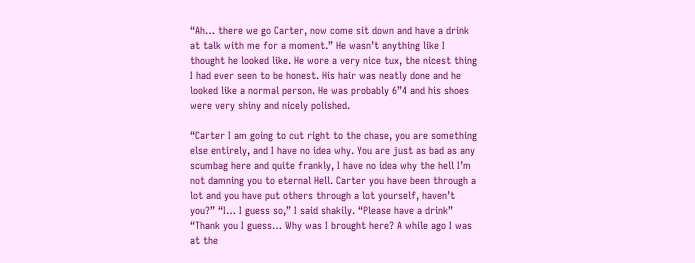“Ah… there we go Carter, now come sit down and have a drink at talk with me for a moment.” He wasn’t anything like I thought he looked like. He wore a very nice tux, the nicest thing I had ever seen to be honest. His hair was neatly done and he looked like a normal person. He was probably 6”4 and his shoes were very shiny and nicely polished.

“Carter I am going to cut right to the chase, you are something else entirely, and I have no idea why. You are just as bad as any scumbag here and quite frankly, I have no idea why the hell I’m not damning you to eternal Hell. Carter you have been through a lot and you have put others through a lot yourself, haven’t you?” “I… I guess so,” I said shakily. “Please have a drink” “Thank you I guess… Why was I brought here? A while ago I was at the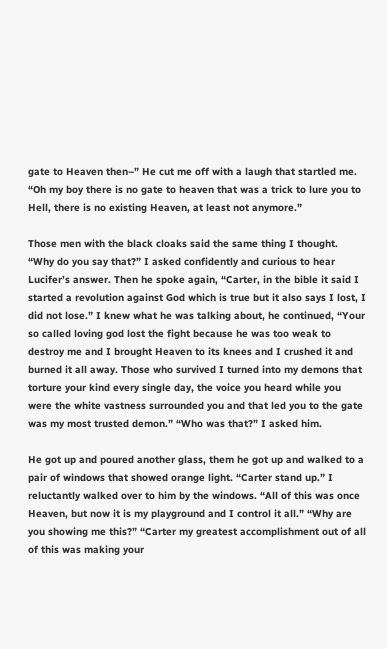gate to Heaven then–” He cut me off with a laugh that startled me. “Oh my boy there is no gate to heaven that was a trick to lure you to Hell, there is no existing Heaven, at least not anymore.”

Those men with the black cloaks said the same thing I thought. “Why do you say that?” I asked confidently and curious to hear Lucifer’s answer. Then he spoke again, “Carter, in the bible it said I started a revolution against God which is true but it also says I lost, I did not lose.” I knew what he was talking about, he continued, “Your so called loving god lost the fight because he was too weak to destroy me and I brought Heaven to its knees and I crushed it and burned it all away. Those who survived I turned into my demons that torture your kind every single day, the voice you heard while you were the white vastness surrounded you and that led you to the gate was my most trusted demon.” “Who was that?” I asked him.

He got up and poured another glass, them he got up and walked to a pair of windows that showed orange light. “Carter stand up.” I reluctantly walked over to him by the windows. “All of this was once Heaven, but now it is my playground and I control it all.” “Why are you showing me this?” “Carter my greatest accomplishment out of all of this was making your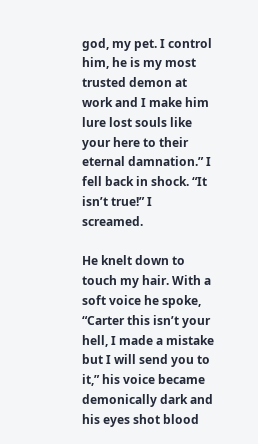god, my pet. I control him, he is my most trusted demon at work and I make him lure lost souls like your here to their eternal damnation.” I fell back in shock. “It isn’t true!” I screamed.

He knelt down to touch my hair. With a soft voice he spoke, “Carter this isn’t your hell, I made a mistake but I will send you to it,” his voice became demonically dark and his eyes shot blood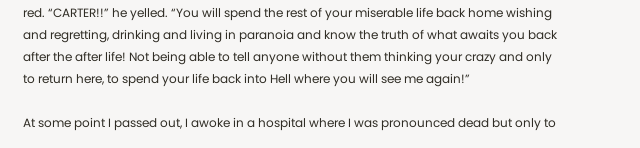red. “CARTER!!” he yelled. “You will spend the rest of your miserable life back home wishing and regretting, drinking and living in paranoia and know the truth of what awaits you back after the after life! Not being able to tell anyone without them thinking your crazy and only to return here, to spend your life back into Hell where you will see me again!”

At some point I passed out, I awoke in a hospital where I was pronounced dead but only to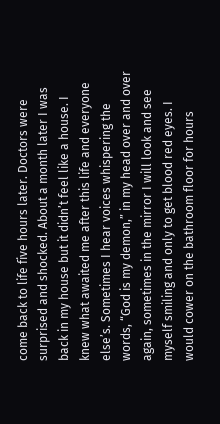come back to life five hours later. Doctors were surprised and shocked. About a month later I was back in my house but it didn’t feel like a house. I knew what awaited me after this life and everyone else’s. Sometimes I hear voices whispering the words, “God is my demon,” in my head over and over again, sometimes in the mirror I will look and see myself smiling and only to get blood red eyes. I would cower on the bathroom floor for hours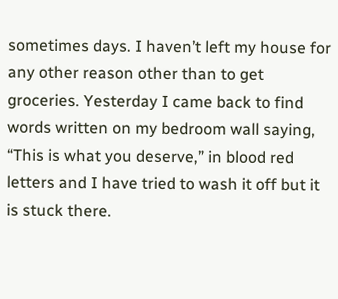sometimes days. I haven’t left my house for any other reason other than to get groceries. Yesterday I came back to find words written on my bedroom wall saying, “This is what you deserve,” in blood red letters and I have tried to wash it off but it is stuck there.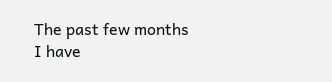The past few months I have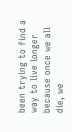been trying to find a way to live longer because once we all die, we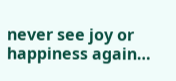never see joy or happiness again…